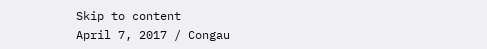Skip to content
April 7, 2017 / Congau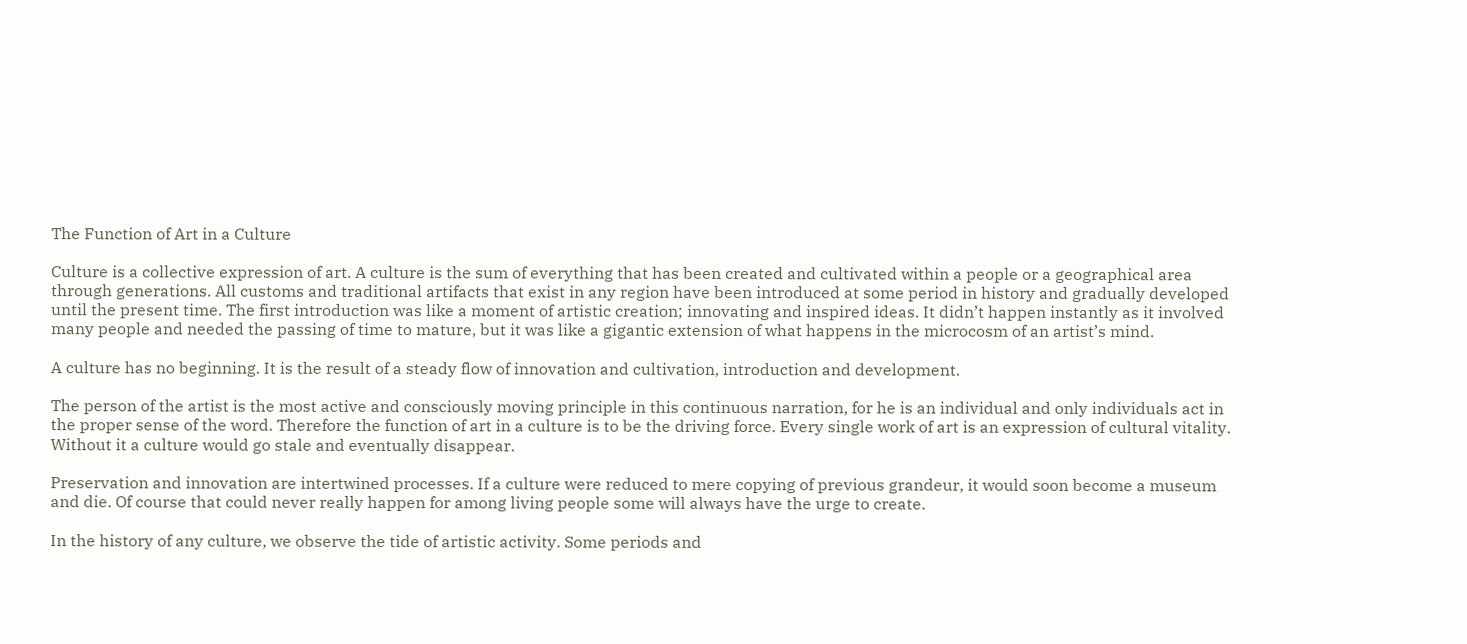The Function of Art in a Culture

Culture is a collective expression of art. A culture is the sum of everything that has been created and cultivated within a people or a geographical area through generations. All customs and traditional artifacts that exist in any region have been introduced at some period in history and gradually developed until the present time. The first introduction was like a moment of artistic creation; innovating and inspired ideas. It didn’t happen instantly as it involved many people and needed the passing of time to mature, but it was like a gigantic extension of what happens in the microcosm of an artist’s mind.

A culture has no beginning. It is the result of a steady flow of innovation and cultivation, introduction and development.

The person of the artist is the most active and consciously moving principle in this continuous narration, for he is an individual and only individuals act in the proper sense of the word. Therefore the function of art in a culture is to be the driving force. Every single work of art is an expression of cultural vitality. Without it a culture would go stale and eventually disappear.

Preservation and innovation are intertwined processes. If a culture were reduced to mere copying of previous grandeur, it would soon become a museum and die. Of course that could never really happen for among living people some will always have the urge to create.

In the history of any culture, we observe the tide of artistic activity. Some periods and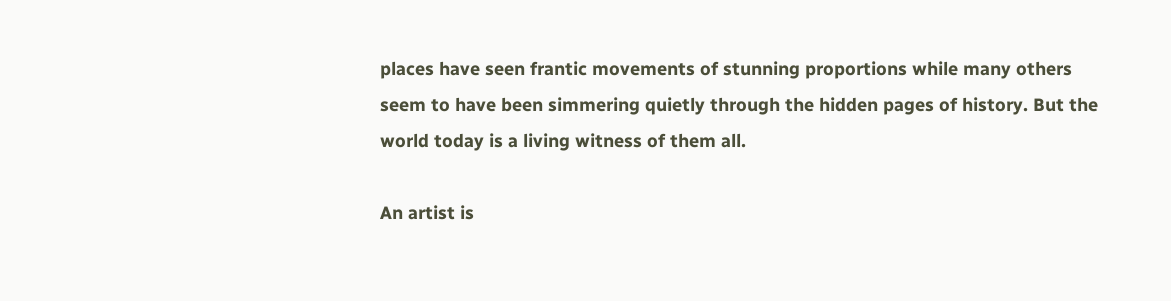places have seen frantic movements of stunning proportions while many others seem to have been simmering quietly through the hidden pages of history. But the world today is a living witness of them all.

An artist is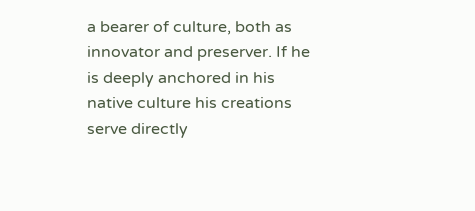a bearer of culture, both as innovator and preserver. If he is deeply anchored in his native culture his creations serve directly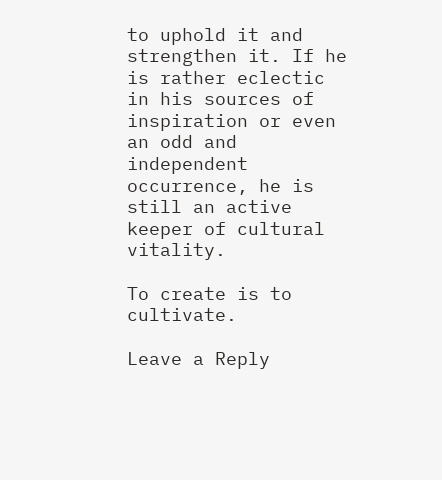to uphold it and strengthen it. If he is rather eclectic in his sources of inspiration or even an odd and independent occurrence, he is still an active keeper of cultural vitality.

To create is to cultivate.

Leave a Reply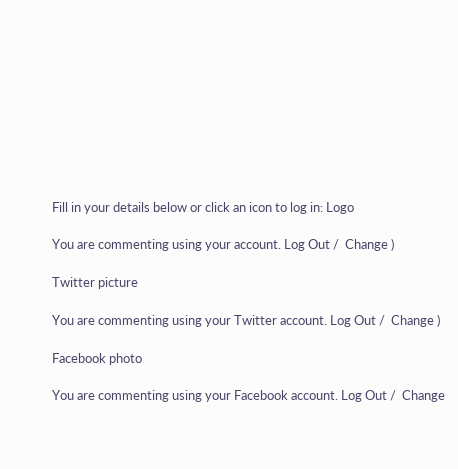Fill in your details below or click an icon to log in: Logo

You are commenting using your account. Log Out /  Change )

Twitter picture

You are commenting using your Twitter account. Log Out /  Change )

Facebook photo

You are commenting using your Facebook account. Log Out /  Change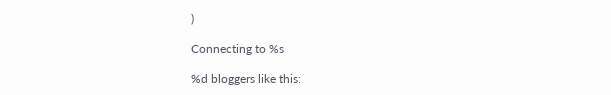)

Connecting to %s

%d bloggers like this: